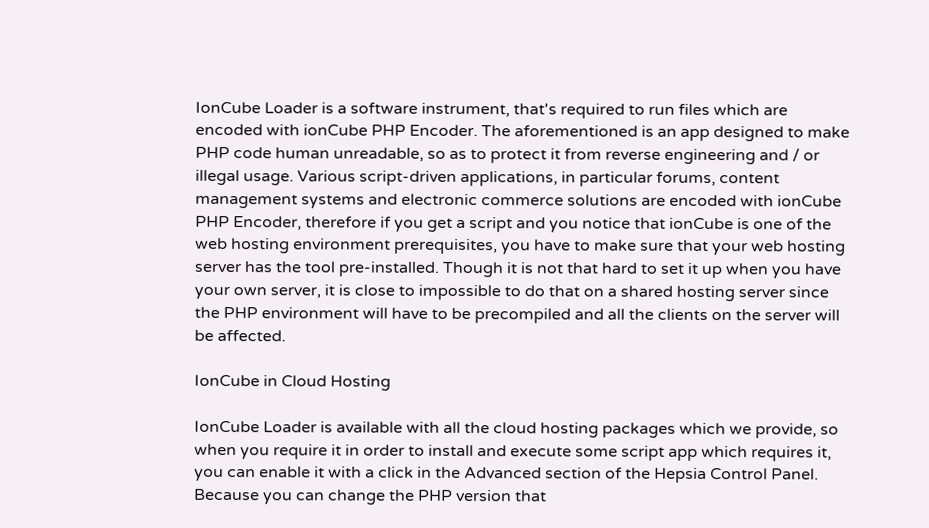IonCube Loader is a software instrument, that's required to run files which are encoded with ionCube PHP Encoder. The aforementioned is an app designed to make PHP code human unreadable, so as to protect it from reverse engineering and / or illegal usage. Various script-driven applications, in particular forums, content management systems and electronic commerce solutions are encoded with ionCube PHP Encoder, therefore if you get a script and you notice that ionCube is one of the web hosting environment prerequisites, you have to make sure that your web hosting server has the tool pre-installed. Though it is not that hard to set it up when you have your own server, it is close to impossible to do that on a shared hosting server since the PHP environment will have to be precompiled and all the clients on the server will be affected.

IonCube in Cloud Hosting

IonCube Loader is available with all the cloud hosting packages which we provide, so when you require it in order to install and execute some script app which requires it, you can enable it with a click in the Advanced section of the Hepsia Control Panel. Because you can change the PHP version that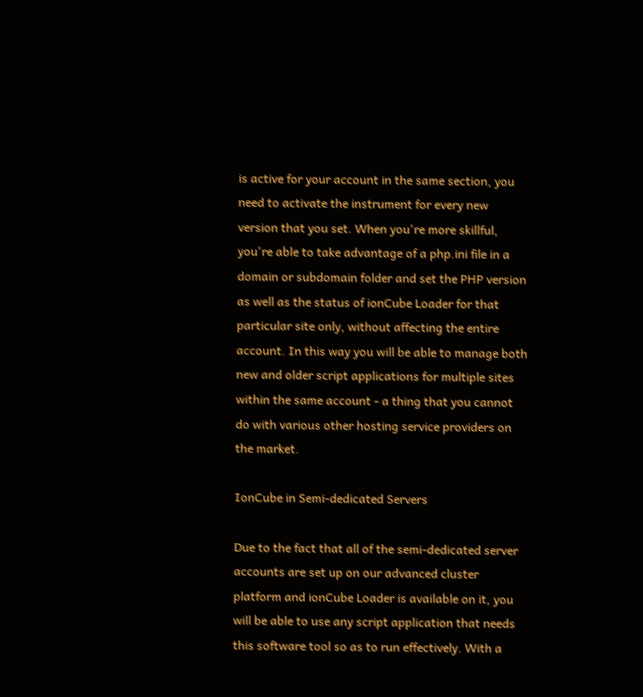is active for your account in the same section, you need to activate the instrument for every new version that you set. When you're more skillful, you're able to take advantage of a php.ini file in a domain or subdomain folder and set the PHP version as well as the status of ionCube Loader for that particular site only, without affecting the entire account. In this way you will be able to manage both new and older script applications for multiple sites within the same account - a thing that you cannot do with various other hosting service providers on the market.

IonCube in Semi-dedicated Servers

Due to the fact that all of the semi-dedicated server accounts are set up on our advanced cluster platform and ionCube Loader is available on it, you will be able to use any script application that needs this software tool so as to run effectively. With a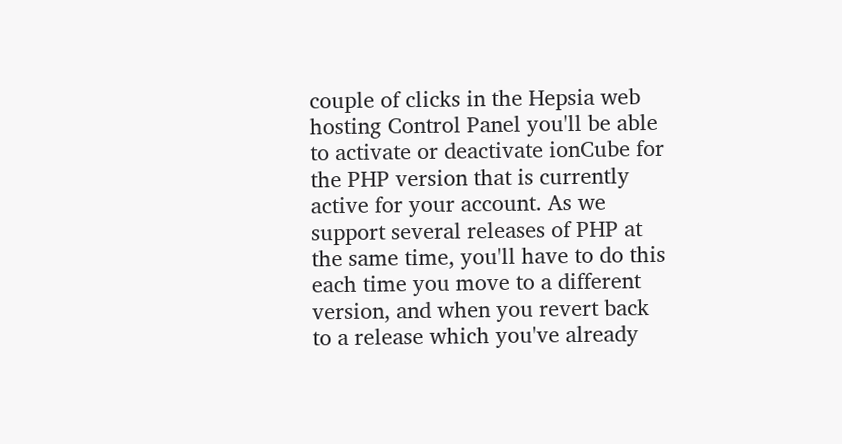couple of clicks in the Hepsia web hosting Control Panel you'll be able to activate or deactivate ionCube for the PHP version that is currently active for your account. As we support several releases of PHP at the same time, you'll have to do this each time you move to a different version, and when you revert back to a release which you've already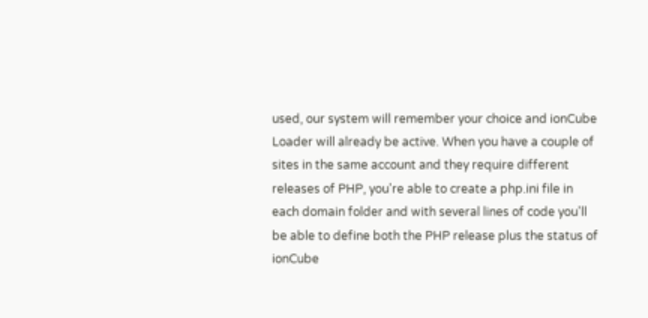used, our system will remember your choice and ionCube Loader will already be active. When you have a couple of sites in the same account and they require different releases of PHP, you're able to create a php.ini file in each domain folder and with several lines of code you'll be able to define both the PHP release plus the status of ionCube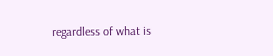regardless of what is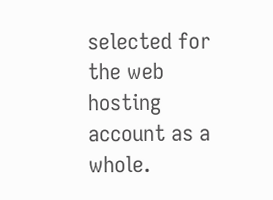selected for the web hosting account as a whole.